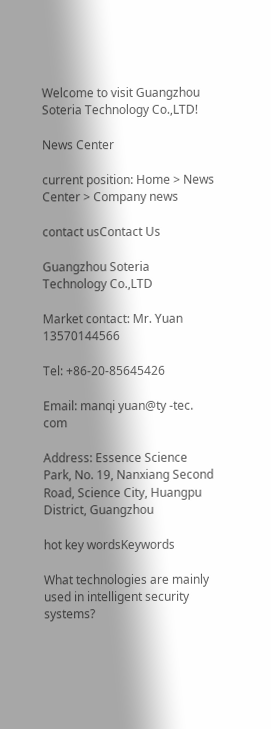Welcome to visit Guangzhou Soteria Technology Co.,LTD!

News Center

current position: Home > News Center > Company news

contact usContact Us

Guangzhou Soteria Technology Co.,LTD

Market contact: Mr. Yuan 13570144566

Tel: +86-20-85645426

Email: manqi yuan@ty -tec. com

Address: Essence Science Park, No. 19, Nanxiang Second Road, Science City, Huangpu District, Guangzhou

hot key wordsKeywords

What technologies are mainly used in intelligent security systems?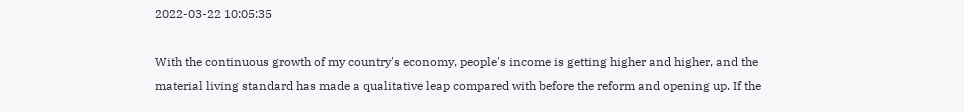2022-03-22 10:05:35

With the continuous growth of my country's economy, people's income is getting higher and higher, and the material living standard has made a qualitative leap compared with before the reform and opening up. If the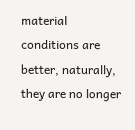material conditions are better, naturally, they are no longer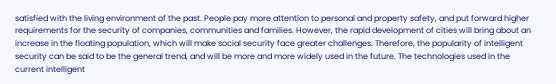satisfied with the living environment of the past. People pay more attention to personal and property safety, and put forward higher requirements for the security of companies, communities and families. However, the rapid development of cities will bring about an increase in the floating population, which will make social security face greater challenges. Therefore, the popularity of intelligent security can be said to be the general trend, and will be more and more widely used in the future. The technologies used in the current intelligent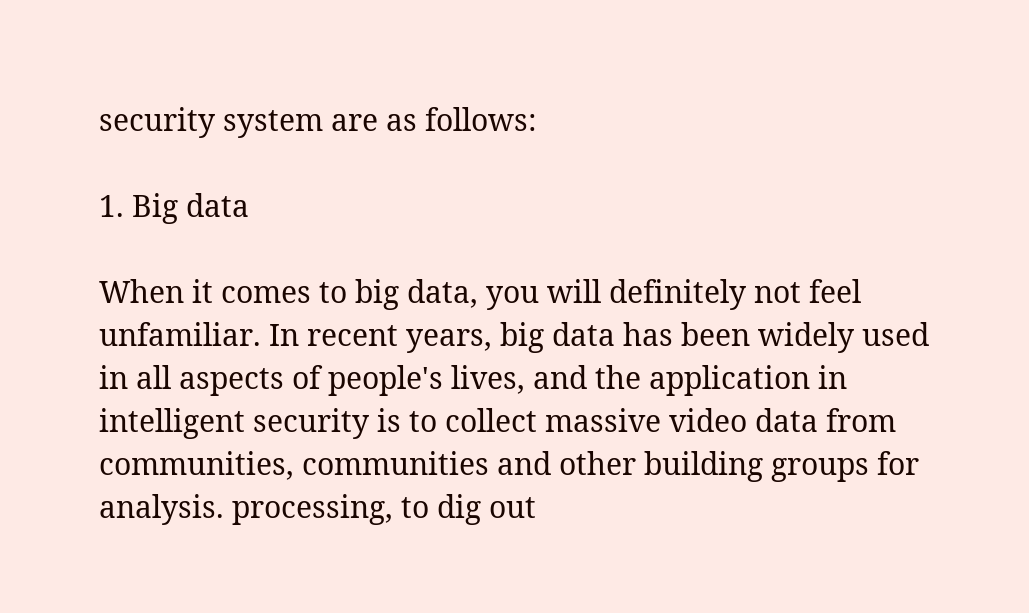security system are as follows:

1. Big data

When it comes to big data, you will definitely not feel unfamiliar. In recent years, big data has been widely used in all aspects of people's lives, and the application in intelligent security is to collect massive video data from communities, communities and other building groups for analysis. processing, to dig out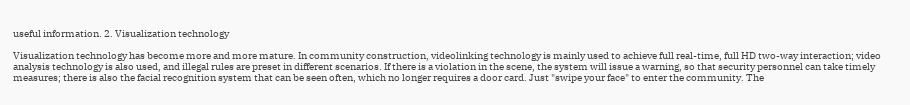useful information. 2. Visualization technology

Visualization technology has become more and more mature. In community construction, videolinking technology is mainly used to achieve full real-time, full HD two-way interaction; video analysis technology is also used, and illegal rules are preset in different scenarios. If there is a violation in the scene, the system will issue a warning, so that security personnel can take timely measures; there is also the facial recognition system that can be seen often, which no longer requires a door card. Just "swipe your face" to enter the community. The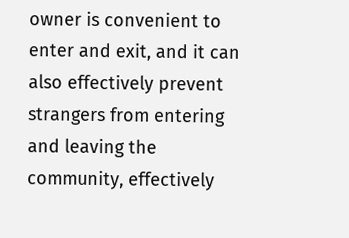owner is convenient to enter and exit, and it can also effectively prevent strangers from entering and leaving the community, effectively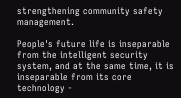strengthening community safety management.

People's future life is inseparable from the intelligent security system, and at the same time, it is inseparable from its core technology -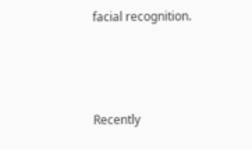facial recognition.



Recently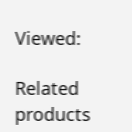Viewed:

Related products